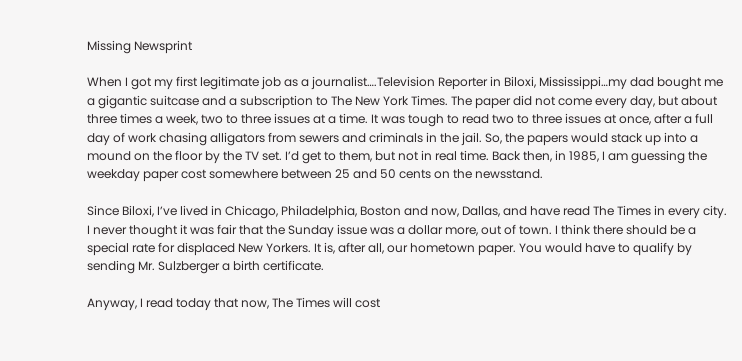Missing Newsprint

When I got my first legitimate job as a journalist….Television Reporter in Biloxi, Mississippi…my dad bought me a gigantic suitcase and a subscription to The New York Times. The paper did not come every day, but about three times a week, two to three issues at a time. It was tough to read two to three issues at once, after a full day of work chasing alligators from sewers and criminals in the jail. So, the papers would stack up into a mound on the floor by the TV set. I’d get to them, but not in real time. Back then, in 1985, I am guessing the weekday paper cost somewhere between 25 and 50 cents on the newsstand.

Since Biloxi, I’ve lived in Chicago, Philadelphia, Boston and now, Dallas, and have read The Times in every city. I never thought it was fair that the Sunday issue was a dollar more, out of town. I think there should be a special rate for displaced New Yorkers. It is, after all, our hometown paper. You would have to qualify by sending Mr. Sulzberger a birth certificate.

Anyway, I read today that now, The Times will cost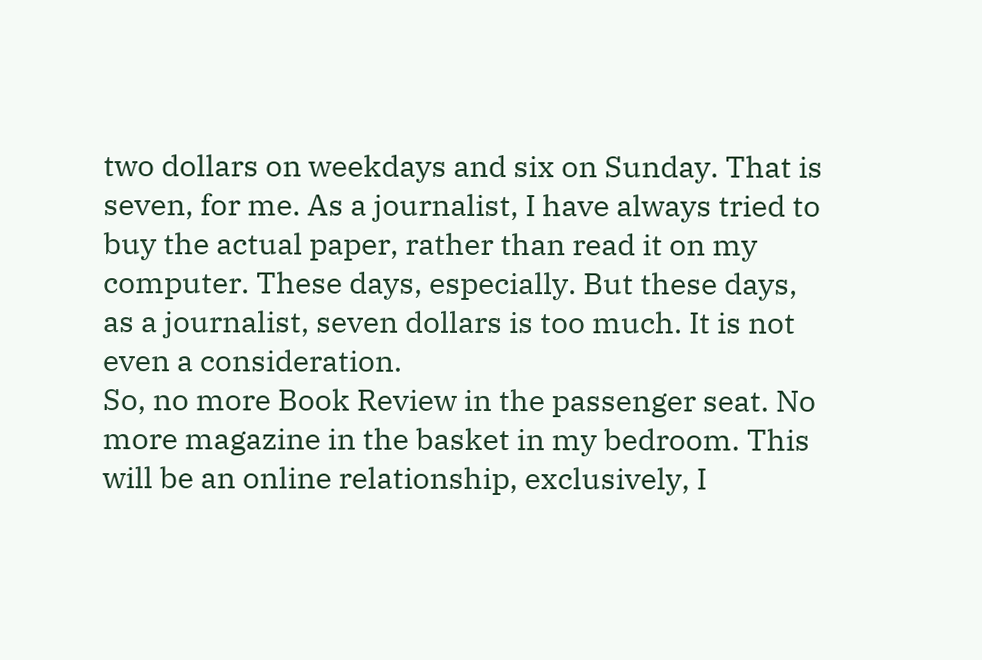two dollars on weekdays and six on Sunday. That is seven, for me. As a journalist, I have always tried to buy the actual paper, rather than read it on my computer. These days, especially. But these days, as a journalist, seven dollars is too much. It is not even a consideration.                                                                                                                                                                                                             So, no more Book Review in the passenger seat. No more magazine in the basket in my bedroom. This will be an online relationship, exclusively, I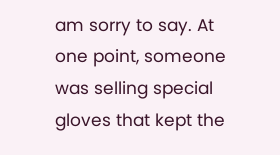am sorry to say. At one point, someone was selling special gloves that kept the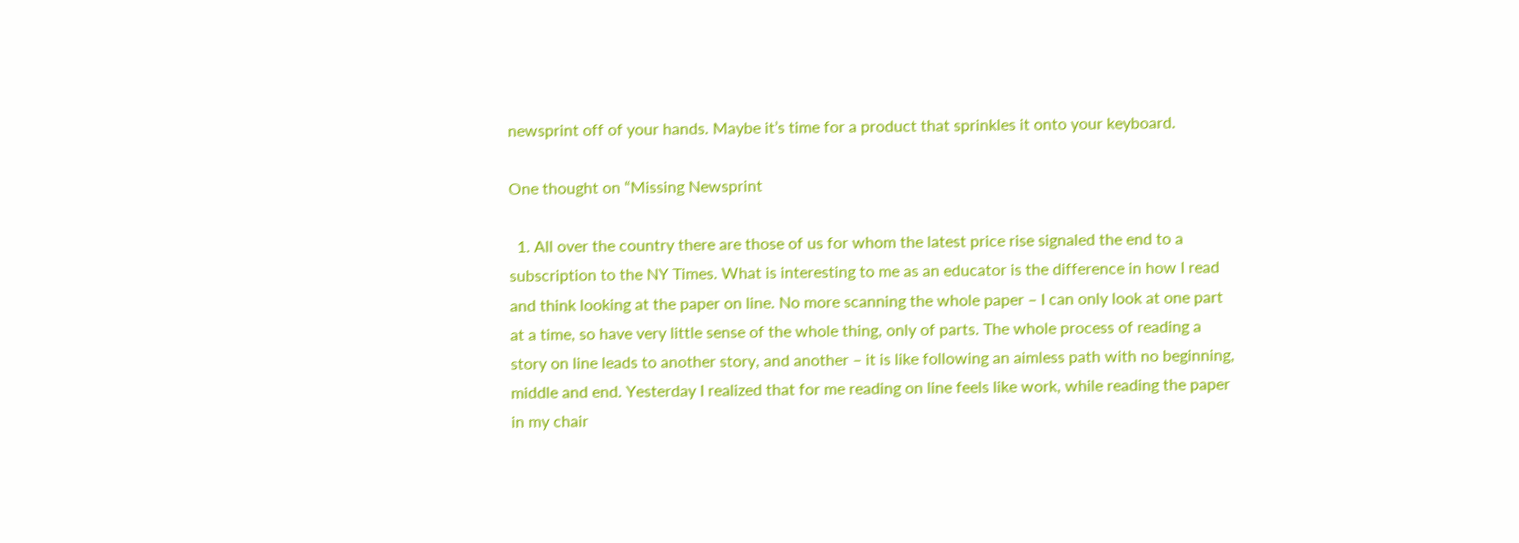newsprint off of your hands. Maybe it’s time for a product that sprinkles it onto your keyboard.

One thought on “Missing Newsprint

  1. All over the country there are those of us for whom the latest price rise signaled the end to a subscription to the NY Times. What is interesting to me as an educator is the difference in how I read and think looking at the paper on line. No more scanning the whole paper – I can only look at one part at a time, so have very little sense of the whole thing, only of parts. The whole process of reading a story on line leads to another story, and another – it is like following an aimless path with no beginning, middle and end. Yesterday I realized that for me reading on line feels like work, while reading the paper in my chair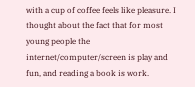with a cup of coffee feels like pleasure. I thought about the fact that for most young people the internet/computer/screen is play and fun, and reading a book is work.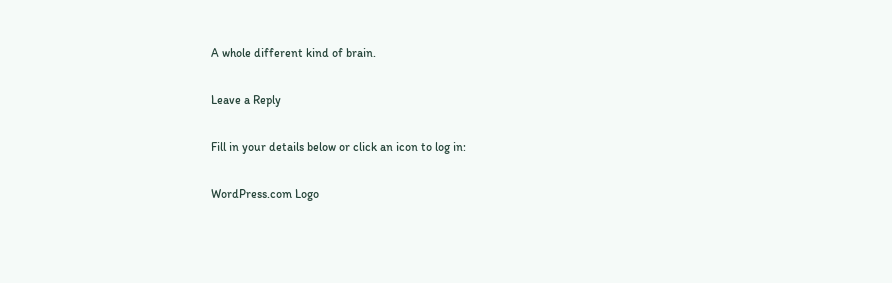A whole different kind of brain.

Leave a Reply

Fill in your details below or click an icon to log in:

WordPress.com Logo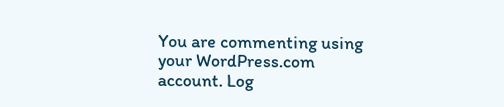You are commenting using your WordPress.com account. Log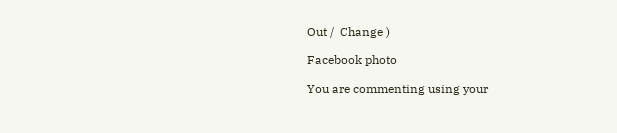Out /  Change )

Facebook photo

You are commenting using your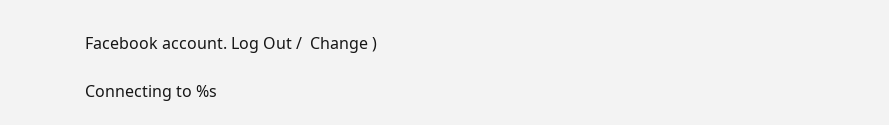Facebook account. Log Out /  Change )

Connecting to %s